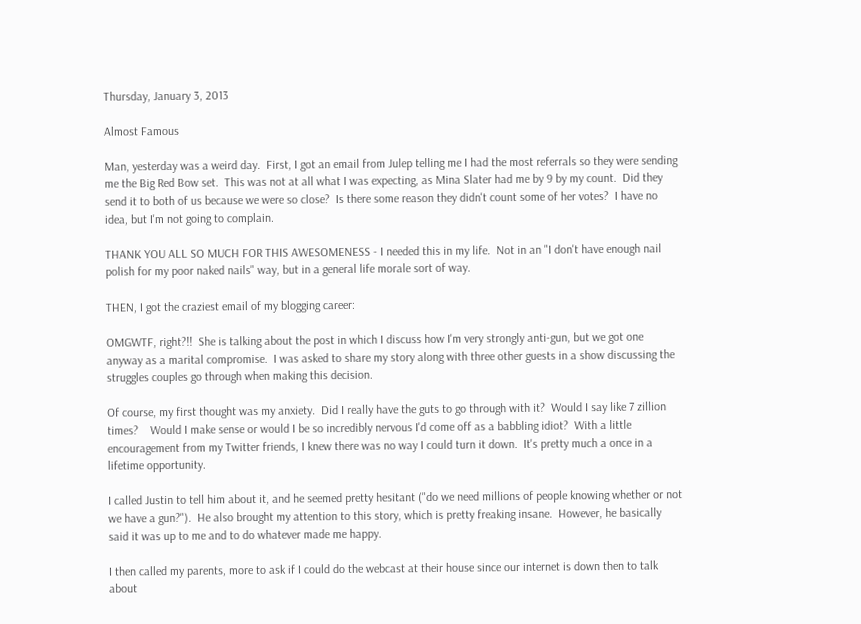Thursday, January 3, 2013

Almost Famous

Man, yesterday was a weird day.  First, I got an email from Julep telling me I had the most referrals so they were sending me the Big Red Bow set.  This was not at all what I was expecting, as Mina Slater had me by 9 by my count.  Did they send it to both of us because we were so close?  Is there some reason they didn't count some of her votes?  I have no idea, but I'm not going to complain.

THANK YOU ALL SO MUCH FOR THIS AWESOMENESS - I needed this in my life.  Not in an "I don't have enough nail polish for my poor naked nails" way, but in a general life morale sort of way.

THEN, I got the craziest email of my blogging career:

OMGWTF, right?!!  She is talking about the post in which I discuss how I'm very strongly anti-gun, but we got one anyway as a marital compromise.  I was asked to share my story along with three other guests in a show discussing the struggles couples go through when making this decision.

Of course, my first thought was my anxiety.  Did I really have the guts to go through with it?  Would I say like 7 zillion times?    Would I make sense or would I be so incredibly nervous I'd come off as a babbling idiot?  With a little encouragement from my Twitter friends, I knew there was no way I could turn it down.  It's pretty much a once in a lifetime opportunity.

I called Justin to tell him about it, and he seemed pretty hesitant ("do we need millions of people knowing whether or not we have a gun?").  He also brought my attention to this story, which is pretty freaking insane.  However, he basically said it was up to me and to do whatever made me happy.

I then called my parents, more to ask if I could do the webcast at their house since our internet is down then to talk about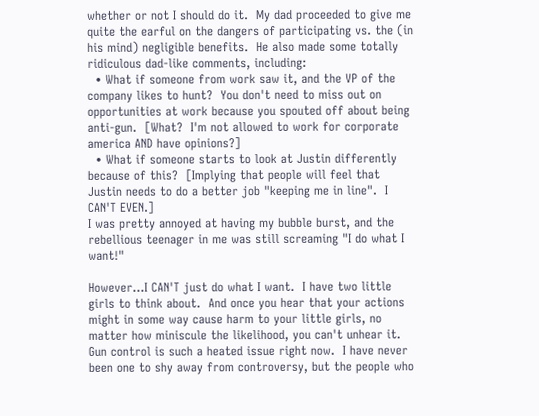whether or not I should do it.  My dad proceeded to give me quite the earful on the dangers of participating vs. the (in his mind) negligible benefits.  He also made some totally ridiculous dad-like comments, including:
  • What if someone from work saw it, and the VP of the company likes to hunt?  You don't need to miss out on opportunities at work because you spouted off about being anti-gun.  [What?  I'm not allowed to work for corporate america AND have opinions?]
  • What if someone starts to look at Justin differently because of this?  [Implying that people will feel that Justin needs to do a better job "keeping me in line".  I CAN'T EVEN.]
I was pretty annoyed at having my bubble burst, and the rebellious teenager in me was still screaming "I do what I want!"

However...I CAN'T just do what I want.  I have two little girls to think about.  And once you hear that your actions might in some way cause harm to your little girls, no matter how miniscule the likelihood, you can't unhear it.  Gun control is such a heated issue right now.  I have never been one to shy away from controversy, but the people who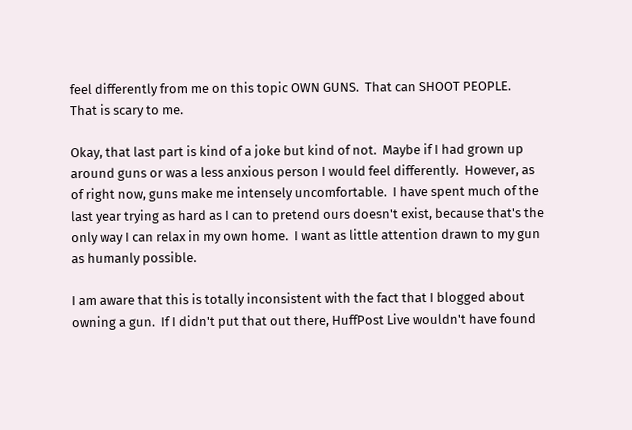feel differently from me on this topic OWN GUNS.  That can SHOOT PEOPLE.  That is scary to me.

Okay, that last part is kind of a joke but kind of not.  Maybe if I had grown up around guns or was a less anxious person I would feel differently.  However, as of right now, guns make me intensely uncomfortable.  I have spent much of the last year trying as hard as I can to pretend ours doesn't exist, because that's the only way I can relax in my own home.  I want as little attention drawn to my gun as humanly possible.

I am aware that this is totally inconsistent with the fact that I blogged about owning a gun.  If I didn't put that out there, HuffPost Live wouldn't have found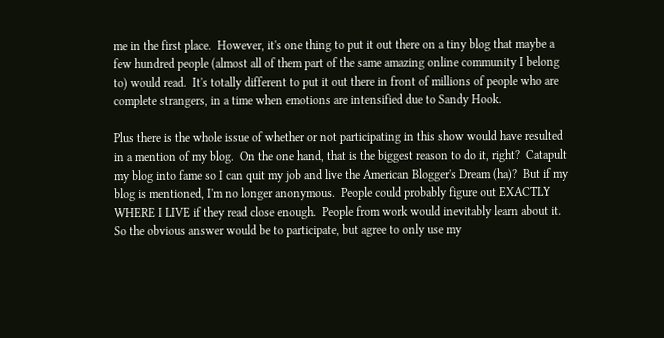me in the first place.  However, it's one thing to put it out there on a tiny blog that maybe a few hundred people (almost all of them part of the same amazing online community I belong to) would read.  It's totally different to put it out there in front of millions of people who are complete strangers, in a time when emotions are intensified due to Sandy Hook.

Plus there is the whole issue of whether or not participating in this show would have resulted in a mention of my blog.  On the one hand, that is the biggest reason to do it, right?  Catapult my blog into fame so I can quit my job and live the American Blogger's Dream (ha)?  But if my blog is mentioned, I'm no longer anonymous.  People could probably figure out EXACTLY WHERE I LIVE if they read close enough.  People from work would inevitably learn about it.  So the obvious answer would be to participate, but agree to only use my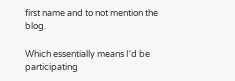first name and to not mention the blog.

Which essentially means I'd be participating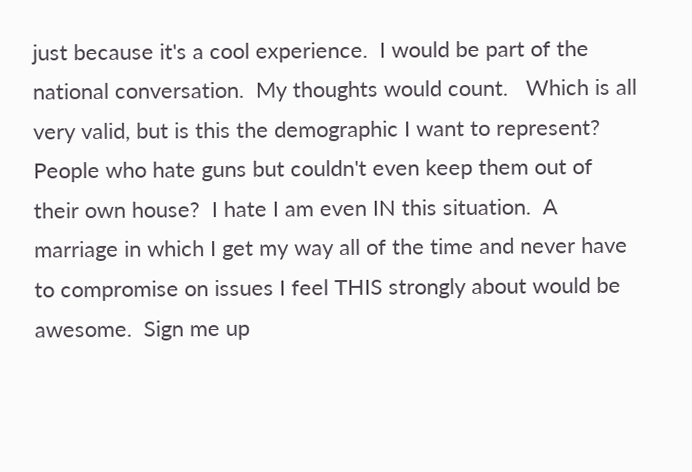just because it's a cool experience.  I would be part of the national conversation.  My thoughts would count.   Which is all very valid, but is this the demographic I want to represent?  People who hate guns but couldn't even keep them out of their own house?  I hate I am even IN this situation.  A marriage in which I get my way all of the time and never have to compromise on issues I feel THIS strongly about would be awesome.  Sign me up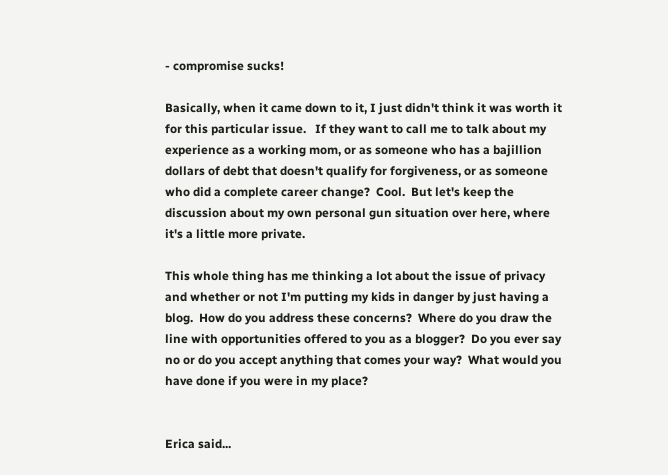- compromise sucks!

Basically, when it came down to it, I just didn't think it was worth it for this particular issue.   If they want to call me to talk about my experience as a working mom, or as someone who has a bajillion dollars of debt that doesn't qualify for forgiveness, or as someone who did a complete career change?  Cool.  But let's keep the discussion about my own personal gun situation over here, where it's a little more private.

This whole thing has me thinking a lot about the issue of privacy and whether or not I'm putting my kids in danger by just having a blog.  How do you address these concerns?  Where do you draw the line with opportunities offered to you as a blogger?  Do you ever say no or do you accept anything that comes your way?  What would you have done if you were in my place?


Erica said...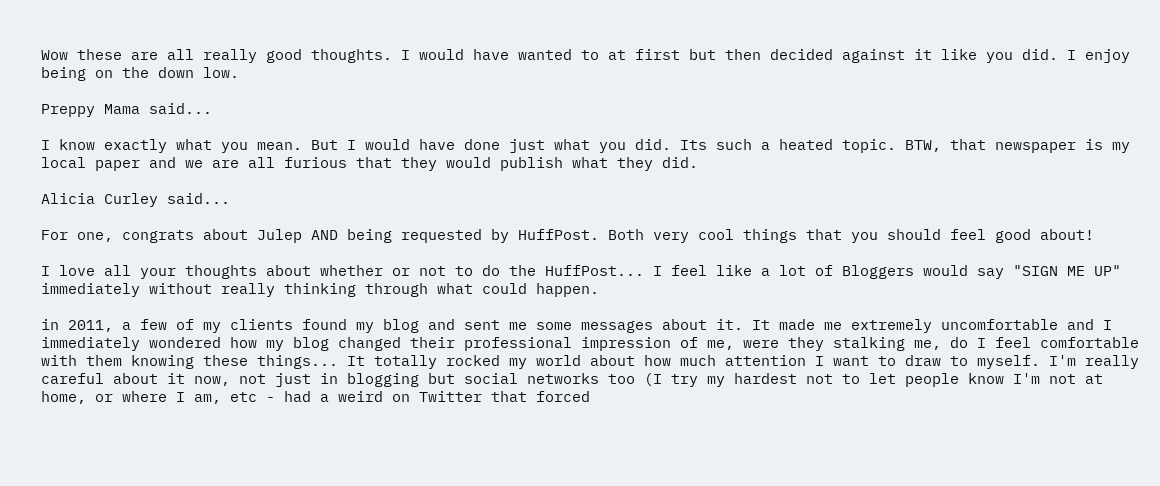Wow these are all really good thoughts. I would have wanted to at first but then decided against it like you did. I enjoy being on the down low.

Preppy Mama said...

I know exactly what you mean. But I would have done just what you did. Its such a heated topic. BTW, that newspaper is my local paper and we are all furious that they would publish what they did.

Alicia Curley said...

For one, congrats about Julep AND being requested by HuffPost. Both very cool things that you should feel good about!

I love all your thoughts about whether or not to do the HuffPost... I feel like a lot of Bloggers would say "SIGN ME UP" immediately without really thinking through what could happen.

in 2011, a few of my clients found my blog and sent me some messages about it. It made me extremely uncomfortable and I immediately wondered how my blog changed their professional impression of me, were they stalking me, do I feel comfortable with them knowing these things... It totally rocked my world about how much attention I want to draw to myself. I'm really careful about it now, not just in blogging but social networks too (I try my hardest not to let people know I'm not at home, or where I am, etc - had a weird on Twitter that forced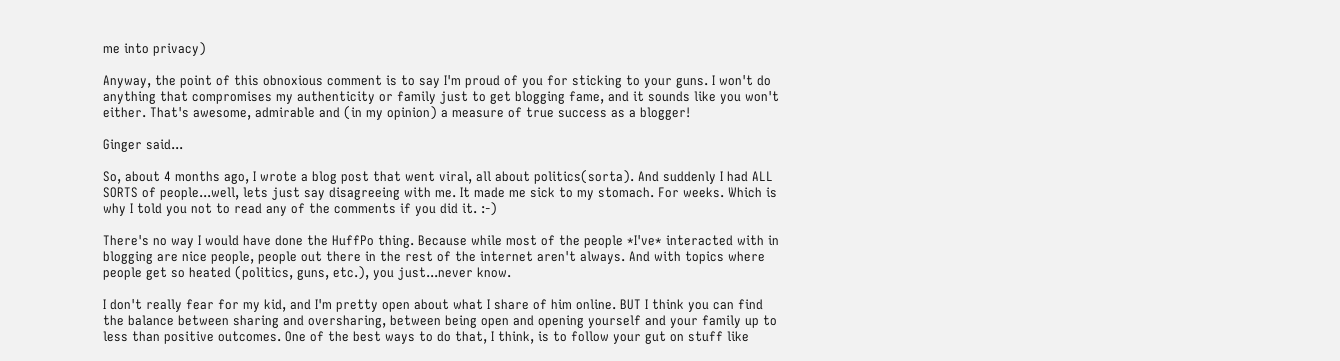me into privacy)

Anyway, the point of this obnoxious comment is to say I'm proud of you for sticking to your guns. I won't do anything that compromises my authenticity or family just to get blogging fame, and it sounds like you won't either. That's awesome, admirable and (in my opinion) a measure of true success as a blogger!

Ginger said...

So, about 4 months ago, I wrote a blog post that went viral, all about politics(sorta). And suddenly I had ALL SORTS of people...well, lets just say disagreeing with me. It made me sick to my stomach. For weeks. Which is why I told you not to read any of the comments if you did it. :-)

There's no way I would have done the HuffPo thing. Because while most of the people *I've* interacted with in blogging are nice people, people out there in the rest of the internet aren't always. And with topics where people get so heated (politics, guns, etc.), you just...never know.

I don't really fear for my kid, and I'm pretty open about what I share of him online. BUT I think you can find the balance between sharing and oversharing, between being open and opening yourself and your family up to less than positive outcomes. One of the best ways to do that, I think, is to follow your gut on stuff like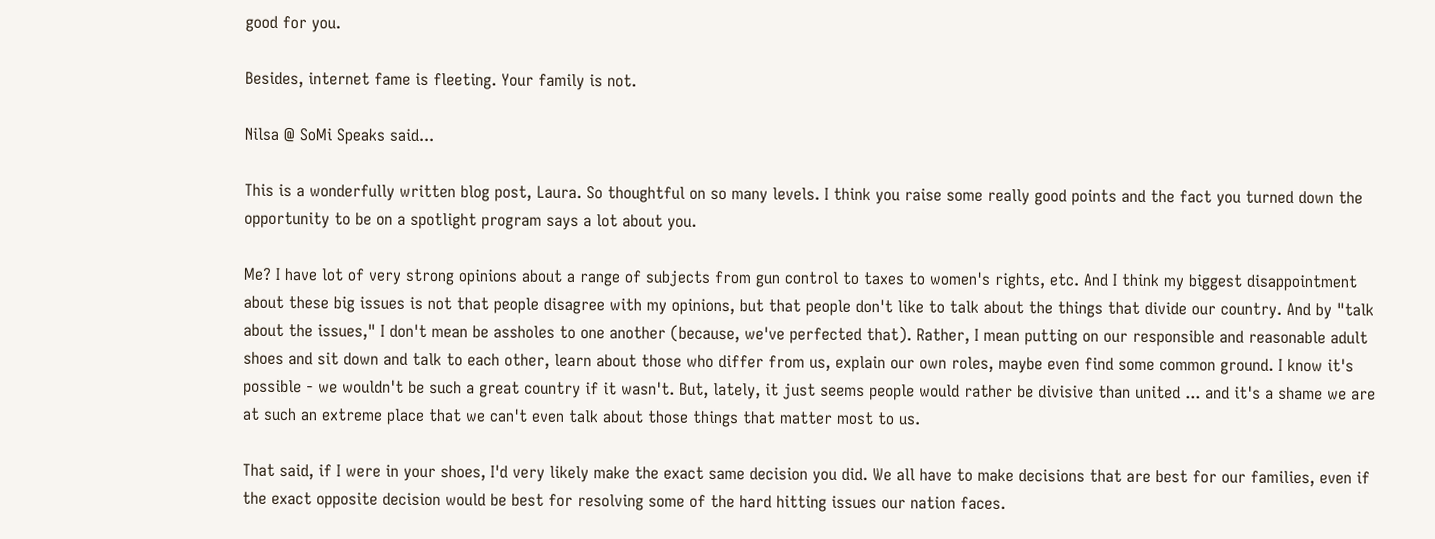good for you.

Besides, internet fame is fleeting. Your family is not.

Nilsa @ SoMi Speaks said...

This is a wonderfully written blog post, Laura. So thoughtful on so many levels. I think you raise some really good points and the fact you turned down the opportunity to be on a spotlight program says a lot about you.

Me? I have lot of very strong opinions about a range of subjects from gun control to taxes to women's rights, etc. And I think my biggest disappointment about these big issues is not that people disagree with my opinions, but that people don't like to talk about the things that divide our country. And by "talk about the issues," I don't mean be assholes to one another (because, we've perfected that). Rather, I mean putting on our responsible and reasonable adult shoes and sit down and talk to each other, learn about those who differ from us, explain our own roles, maybe even find some common ground. I know it's possible - we wouldn't be such a great country if it wasn't. But, lately, it just seems people would rather be divisive than united ... and it's a shame we are at such an extreme place that we can't even talk about those things that matter most to us.

That said, if I were in your shoes, I'd very likely make the exact same decision you did. We all have to make decisions that are best for our families, even if the exact opposite decision would be best for resolving some of the hard hitting issues our nation faces.